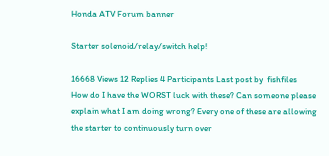Honda ATV Forum banner

Starter solenoid/relay/switch help!

16668 Views 12 Replies 4 Participants Last post by  fishfiles
How do I have the WORST luck with these? Can someone please explain what I am doing wrong? Every one of these are allowing the starter to continuously turn over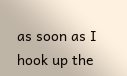as soon as I hook up the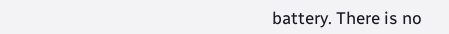battery. There is no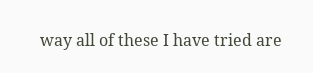way all of these I have tried are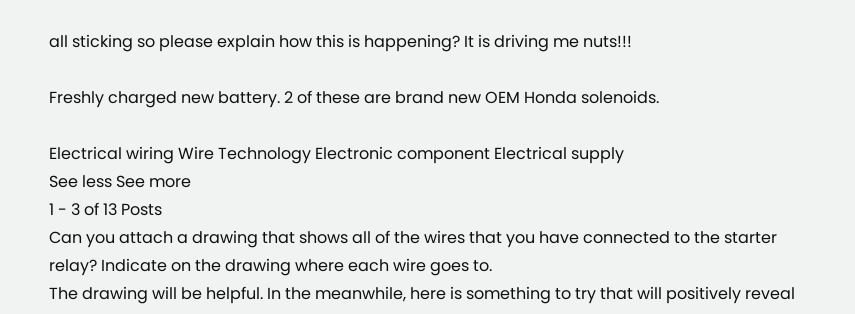all sticking so please explain how this is happening? It is driving me nuts!!!

Freshly charged new battery. 2 of these are brand new OEM Honda solenoids.

Electrical wiring Wire Technology Electronic component Electrical supply
See less See more
1 - 3 of 13 Posts
Can you attach a drawing that shows all of the wires that you have connected to the starter relay? Indicate on the drawing where each wire goes to.
The drawing will be helpful. In the meanwhile, here is something to try that will positively reveal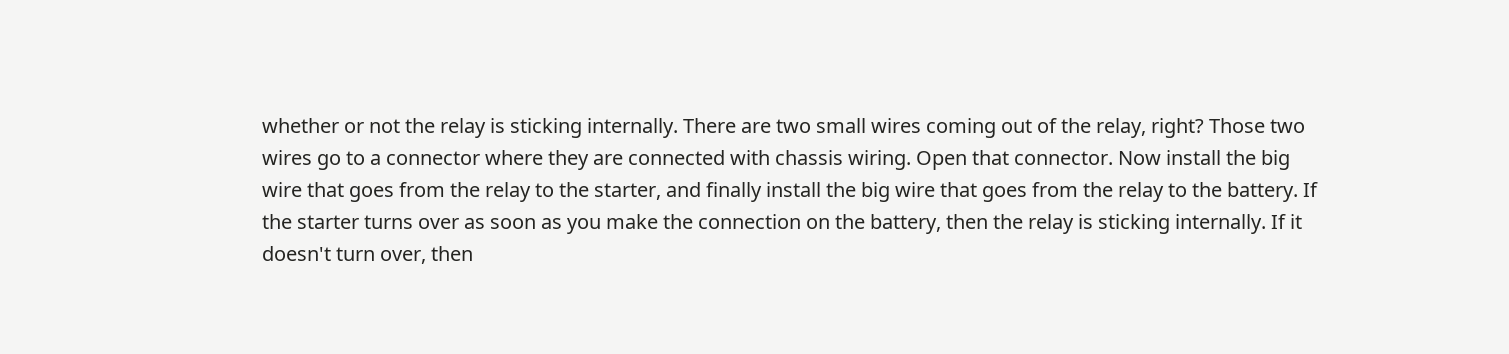whether or not the relay is sticking internally. There are two small wires coming out of the relay, right? Those two wires go to a connector where they are connected with chassis wiring. Open that connector. Now install the big wire that goes from the relay to the starter, and finally install the big wire that goes from the relay to the battery. If the starter turns over as soon as you make the connection on the battery, then the relay is sticking internally. If it doesn't turn over, then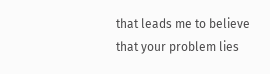that leads me to believe that your problem lies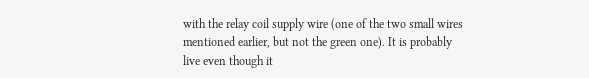with the relay coil supply wire (one of the two small wires mentioned earlier, but not the green one). It is probably live even though it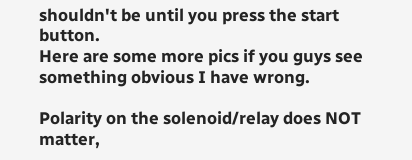shouldn't be until you press the start button.
Here are some more pics if you guys see something obvious I have wrong.

Polarity on the solenoid/relay does NOT matter,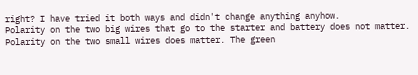right? I have tried it both ways and didn't change anything anyhow.
Polarity on the two big wires that go to the starter and battery does not matter. Polarity on the two small wires does matter. The green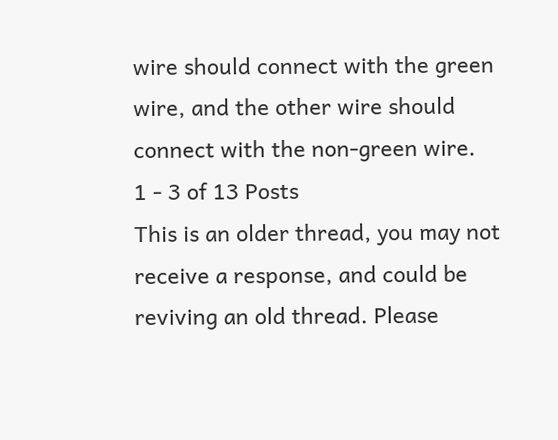wire should connect with the green wire, and the other wire should connect with the non-green wire.
1 - 3 of 13 Posts
This is an older thread, you may not receive a response, and could be reviving an old thread. Please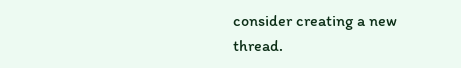consider creating a new thread.